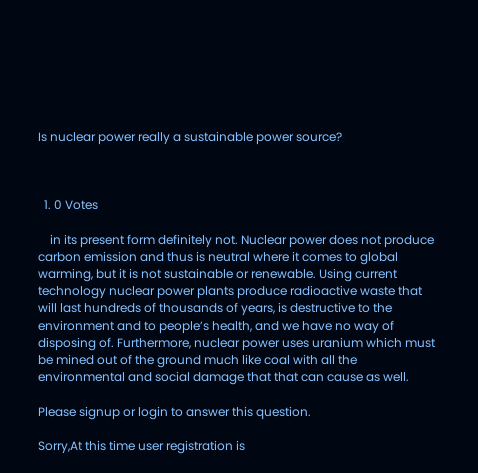Is nuclear power really a sustainable power source?



  1. 0 Votes

    in its present form definitely not. Nuclear power does not produce carbon emission and thus is neutral where it comes to global warming, but it is not sustainable or renewable. Using current technology nuclear power plants produce radioactive waste that will last hundreds of thousands of years, is destructive to the environment and to people’s health, and we have no way of disposing of. Furthermore, nuclear power uses uranium which must be mined out of the ground much like coal with all the environmental and social damage that that can cause as well.

Please signup or login to answer this question.

Sorry,At this time user registration is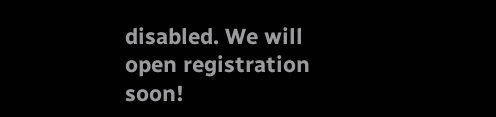disabled. We will open registration soon!